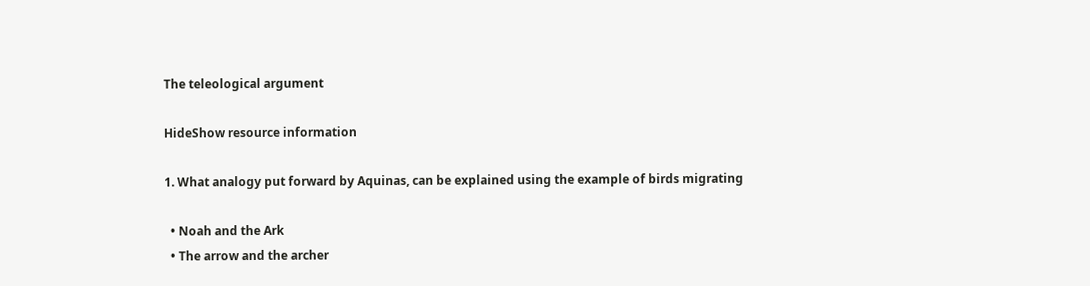The teleological argument

HideShow resource information

1. What analogy put forward by Aquinas, can be explained using the example of birds migrating

  • Noah and the Ark
  • The arrow and the archer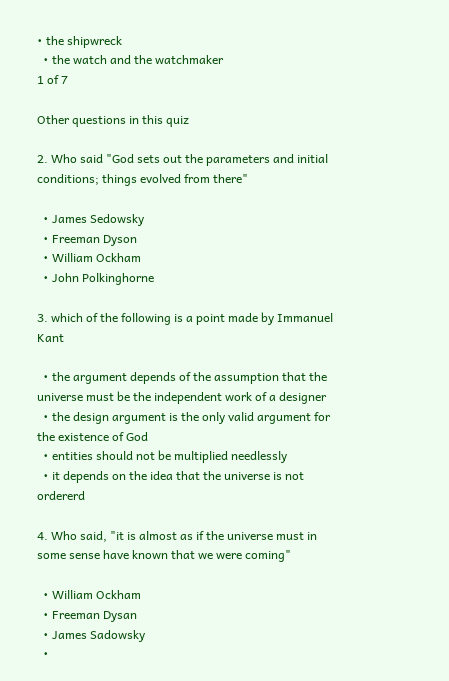• the shipwreck
  • the watch and the watchmaker
1 of 7

Other questions in this quiz

2. Who said "God sets out the parameters and initial conditions; things evolved from there"

  • James Sedowsky
  • Freeman Dyson
  • William Ockham
  • John Polkinghorne

3. which of the following is a point made by Immanuel Kant

  • the argument depends of the assumption that the universe must be the independent work of a designer
  • the design argument is the only valid argument for the existence of God
  • entities should not be multiplied needlessly
  • it depends on the idea that the universe is not ordererd

4. Who said, "it is almost as if the universe must in some sense have known that we were coming"

  • William Ockham
  • Freeman Dysan
  • James Sadowsky
  •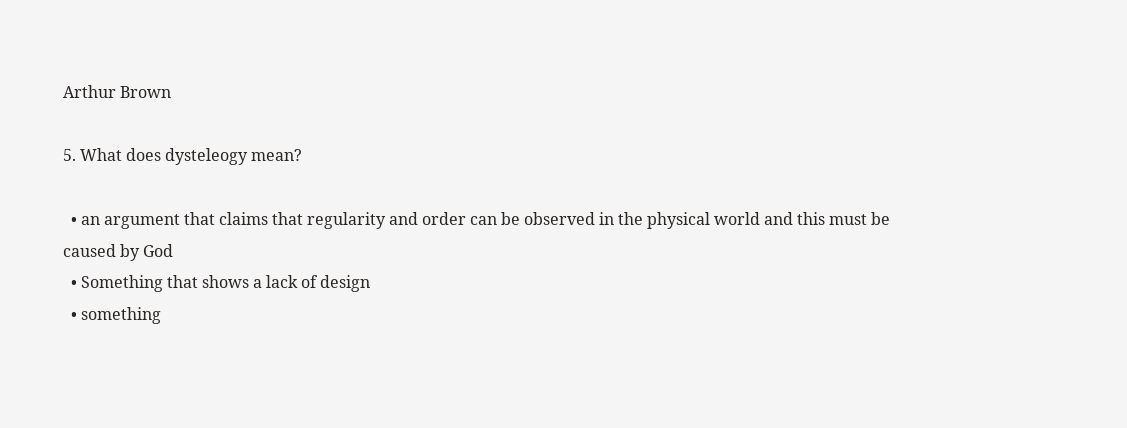Arthur Brown

5. What does dysteleogy mean?

  • an argument that claims that regularity and order can be observed in the physical world and this must be caused by God
  • Something that shows a lack of design
  • something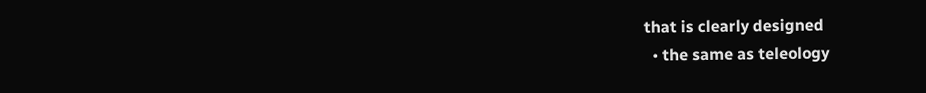that is clearly designed
  • the same as teleology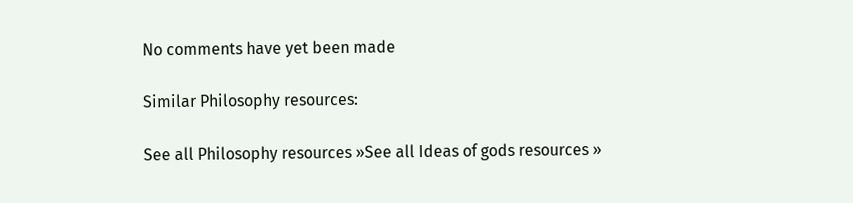No comments have yet been made

Similar Philosophy resources:

See all Philosophy resources »See all Ideas of gods resources »